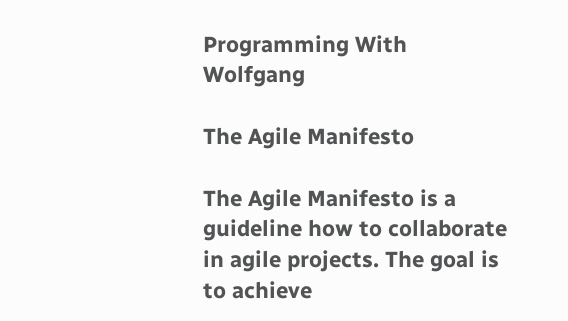Programming With Wolfgang

The Agile Manifesto

The Agile Manifesto is a guideline how to collaborate in agile projects. The goal is to achieve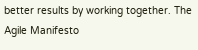better results by working together. The Agile Manifesto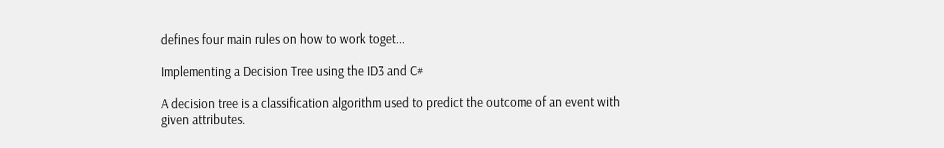defines four main rules on how to work toget...

Implementing a Decision Tree using the ID3 and C#

A decision tree is a classification algorithm used to predict the outcome of an event with given attributes.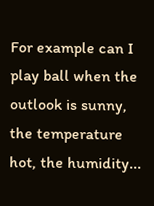For example can I play ball when the outlook is sunny, the temperature hot, the humidity...